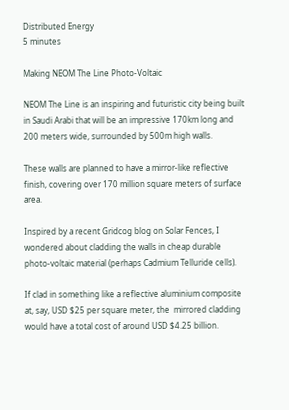Distributed Energy
5 minutes

Making NEOM The Line Photo-Voltaic

NEOM The Line is an inspiring and futuristic city being built in Saudi Arabi that will be an impressive 170km long and 200 meters wide, surrounded by 500m high walls.

These walls are planned to have a mirror-like reflective finish, covering over 170 million square meters of surface area.

Inspired by a recent Gridcog blog on Solar Fences, I wondered about cladding the walls in cheap durable photo-voltaic material (perhaps Cadmium Telluride cells).

If clad in something like a reflective aluminium composite at, say, USD $25 per square meter, the  mirrored cladding would have a total cost of around USD $4.25 billion.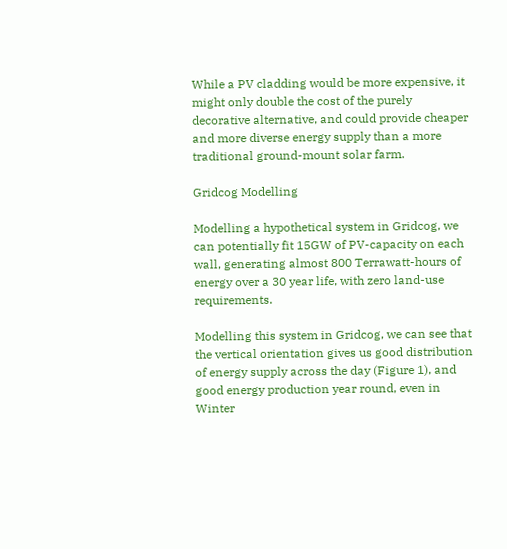While a PV cladding would be more expensive, it might only double the cost of the purely decorative alternative, and could provide cheaper and more diverse energy supply than a more traditional ground-mount solar farm.

Gridcog Modelling

Modelling a hypothetical system in Gridcog, we can potentially fit 15GW of PV-capacity on each wall, generating almost 800 Terrawatt-hours of energy over a 30 year life, with zero land-use requirements.

Modelling this system in Gridcog, we can see that the vertical orientation gives us good distribution of energy supply across the day (Figure 1), and good energy production year round, even in Winter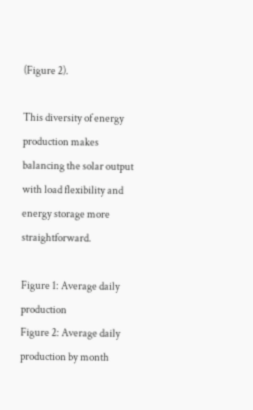(Figure 2).

This diversity of energy production makes balancing the solar output with load flexibility and energy storage more straightforward.

Figure 1: Average daily production
Figure 2: Average daily production by month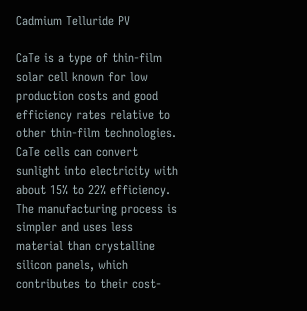Cadmium Telluride PV

CaTe is a type of thin-film solar cell known for low production costs and good efficiency rates relative to other thin-film technologies. CaTe cells can convert sunlight into electricity with about 15% to 22% efficiency. The manufacturing process is simpler and uses less material than crystalline silicon panels, which contributes to their cost-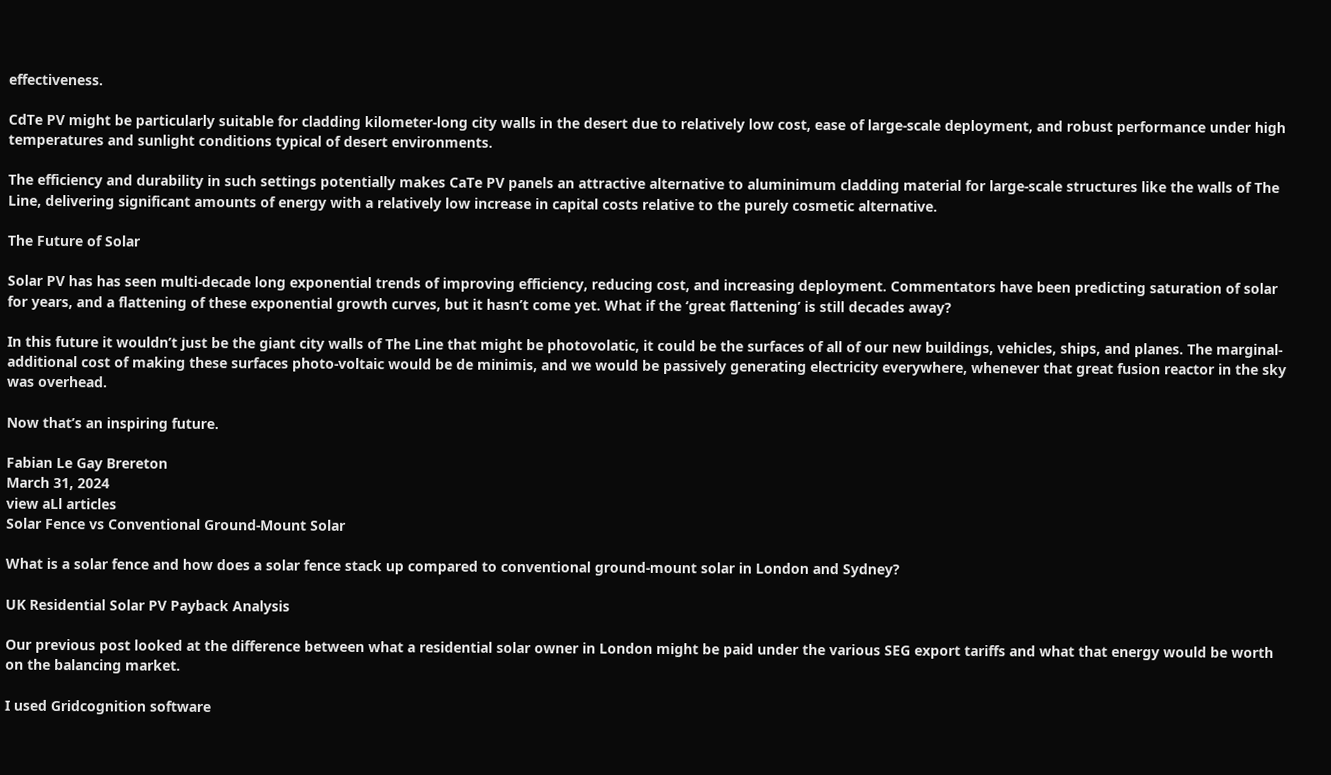effectiveness.

CdTe PV might be particularly suitable for cladding kilometer-long city walls in the desert due to relatively low cost, ease of large-scale deployment, and robust performance under high temperatures and sunlight conditions typical of desert environments.

The efficiency and durability in such settings potentially makes CaTe PV panels an attractive alternative to aluminimum cladding material for large-scale structures like the walls of The Line, delivering significant amounts of energy with a relatively low increase in capital costs relative to the purely cosmetic alternative.

The Future of Solar

Solar PV has has seen multi-decade long exponential trends of improving efficiency, reducing cost, and increasing deployment. Commentators have been predicting saturation of solar for years, and a flattening of these exponential growth curves, but it hasn’t come yet. What if the ‘great flattening’ is still decades away?

In this future it wouldn’t just be the giant city walls of The Line that might be photovolatic, it could be the surfaces of all of our new buildings, vehicles, ships, and planes. The marginal-additional cost of making these surfaces photo-voltaic would be de minimis, and we would be passively generating electricity everywhere, whenever that great fusion reactor in the sky was overhead.

Now that’s an inspiring future.

Fabian Le Gay Brereton
March 31, 2024
view aLl articles
Solar Fence vs Conventional Ground-Mount Solar

What is a solar fence and how does a solar fence stack up compared to conventional ground-mount solar in London and Sydney?

UK Residential Solar PV Payback Analysis

Our previous post looked at the difference between what a residential solar owner in London might be paid under the various SEG export tariffs and what that energy would be worth on the balancing market.

I used Gridcognition software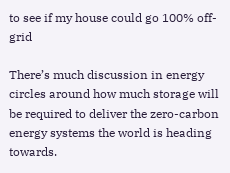to see if my house could go 100% off-grid

There’s much discussion in energy circles around how much storage will be required to deliver the zero-carbon energy systems the world is heading towards.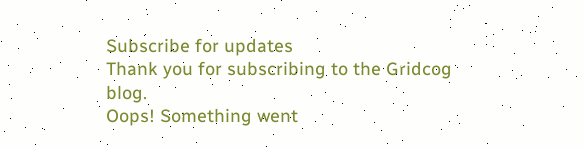Subscribe for updates
Thank you for subscribing to the Gridcog blog.
Oops! Something went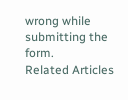wrong while submitting the form.
Related Articles